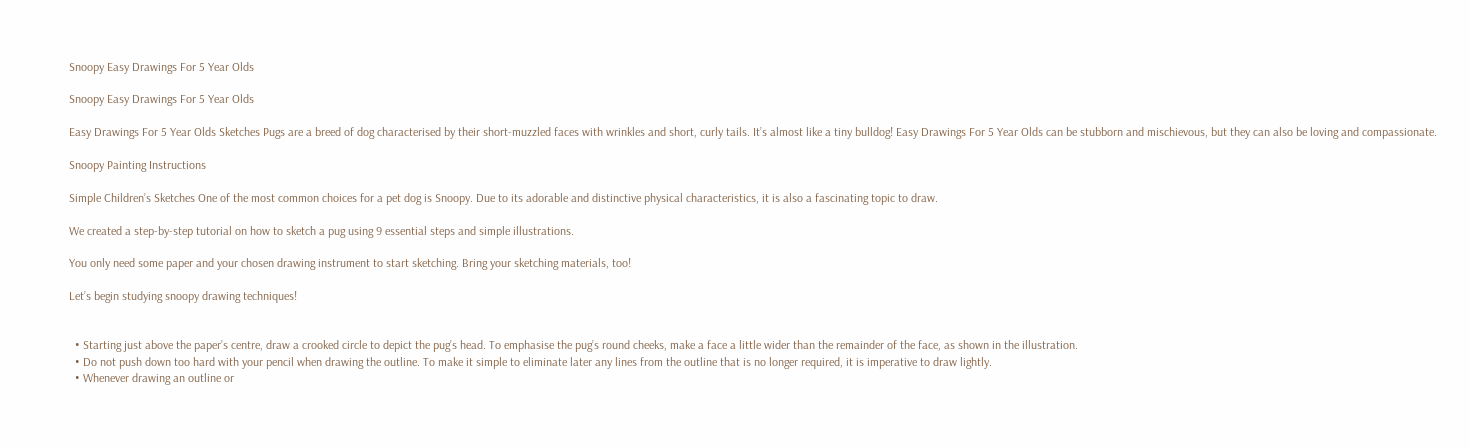Snoopy Easy Drawings For 5 Year Olds

Snoopy Easy Drawings For 5 Year Olds

Easy Drawings For 5 Year Olds Sketches Pugs are a breed of dog characterised by their short-muzzled faces with wrinkles and short, curly tails. It’s almost like a tiny bulldog! Easy Drawings For 5 Year Olds can be stubborn and mischievous, but they can also be loving and compassionate.

Snoopy Painting Instructions

Simple Children’s Sketches One of the most common choices for a pet dog is Snoopy. Due to its adorable and distinctive physical characteristics, it is also a fascinating topic to draw.

We created a step-by-step tutorial on how to sketch a pug using 9 essential steps and simple illustrations.

You only need some paper and your chosen drawing instrument to start sketching. Bring your sketching materials, too!

Let’s begin studying snoopy drawing techniques!


  • Starting just above the paper’s centre, draw a crooked circle to depict the pug’s head. To emphasise the pug’s round cheeks, make a face a little wider than the remainder of the face, as shown in the illustration.
  • Do not push down too hard with your pencil when drawing the outline. To make it simple to eliminate later any lines from the outline that is no longer required, it is imperative to draw lightly.
  • Whenever drawing an outline or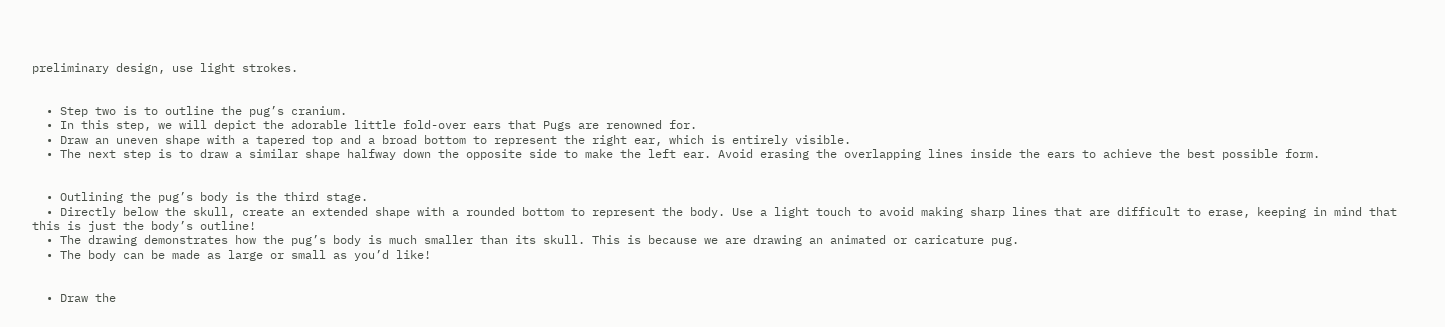preliminary design, use light strokes.


  • Step two is to outline the pug’s cranium.
  • In this step, we will depict the adorable little fold-over ears that Pugs are renowned for.
  • Draw an uneven shape with a tapered top and a broad bottom to represent the right ear, which is entirely visible.
  • The next step is to draw a similar shape halfway down the opposite side to make the left ear. Avoid erasing the overlapping lines inside the ears to achieve the best possible form.


  • Outlining the pug’s body is the third stage.
  • Directly below the skull, create an extended shape with a rounded bottom to represent the body. Use a light touch to avoid making sharp lines that are difficult to erase, keeping in mind that this is just the body’s outline!
  • The drawing demonstrates how the pug’s body is much smaller than its skull. This is because we are drawing an animated or caricature pug.
  • The body can be made as large or small as you’d like!


  • Draw the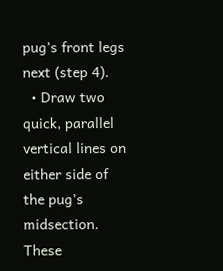pug’s front legs next (step 4).
  • Draw two quick, parallel vertical lines on either side of the pug’s midsection. These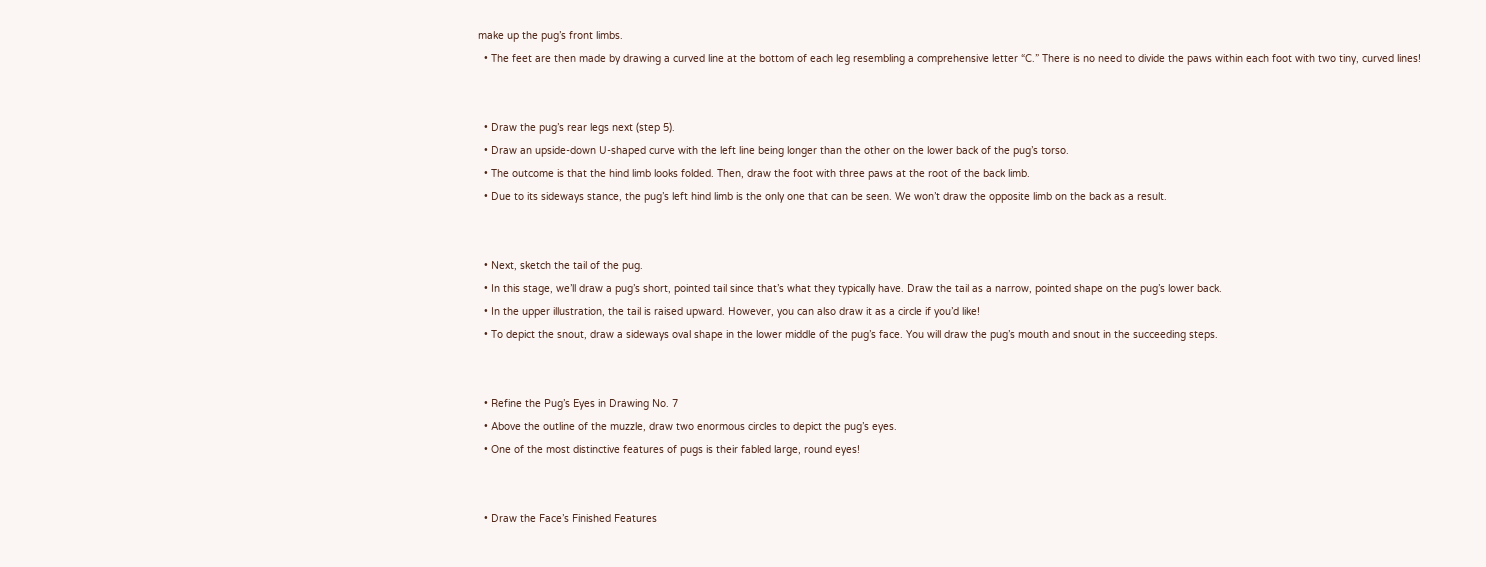make up the pug’s front limbs.
  • The feet are then made by drawing a curved line at the bottom of each leg resembling a comprehensive letter “C.” There is no need to divide the paws within each foot with two tiny, curved lines!


  • Draw the pug’s rear legs next (step 5).
  • Draw an upside-down U-shaped curve with the left line being longer than the other on the lower back of the pug’s torso.
  • The outcome is that the hind limb looks folded. Then, draw the foot with three paws at the root of the back limb.
  • Due to its sideways stance, the pug’s left hind limb is the only one that can be seen. We won’t draw the opposite limb on the back as a result.


  • Next, sketch the tail of the pug.
  • In this stage, we’ll draw a pug’s short, pointed tail since that’s what they typically have. Draw the tail as a narrow, pointed shape on the pug’s lower back.
  • In the upper illustration, the tail is raised upward. However, you can also draw it as a circle if you’d like!
  • To depict the snout, draw a sideways oval shape in the lower middle of the pug’s face. You will draw the pug’s mouth and snout in the succeeding steps.


  • Refine the Pug’s Eyes in Drawing No. 7
  • Above the outline of the muzzle, draw two enormous circles to depict the pug’s eyes.
  • One of the most distinctive features of pugs is their fabled large, round eyes!


  • Draw the Face’s Finished Features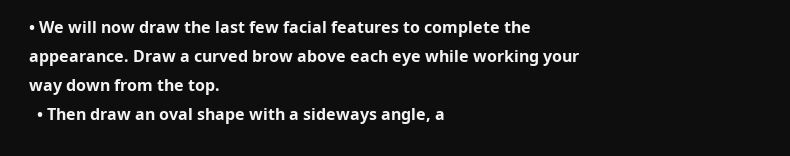• We will now draw the last few facial features to complete the appearance. Draw a curved brow above each eye while working your way down from the top.
  • Then draw an oval shape with a sideways angle, a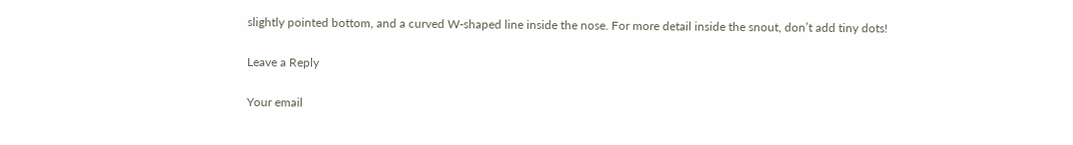slightly pointed bottom, and a curved W-shaped line inside the nose. For more detail inside the snout, don’t add tiny dots!

Leave a Reply

Your email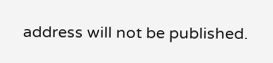address will not be published.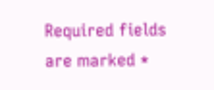Required fields are marked *